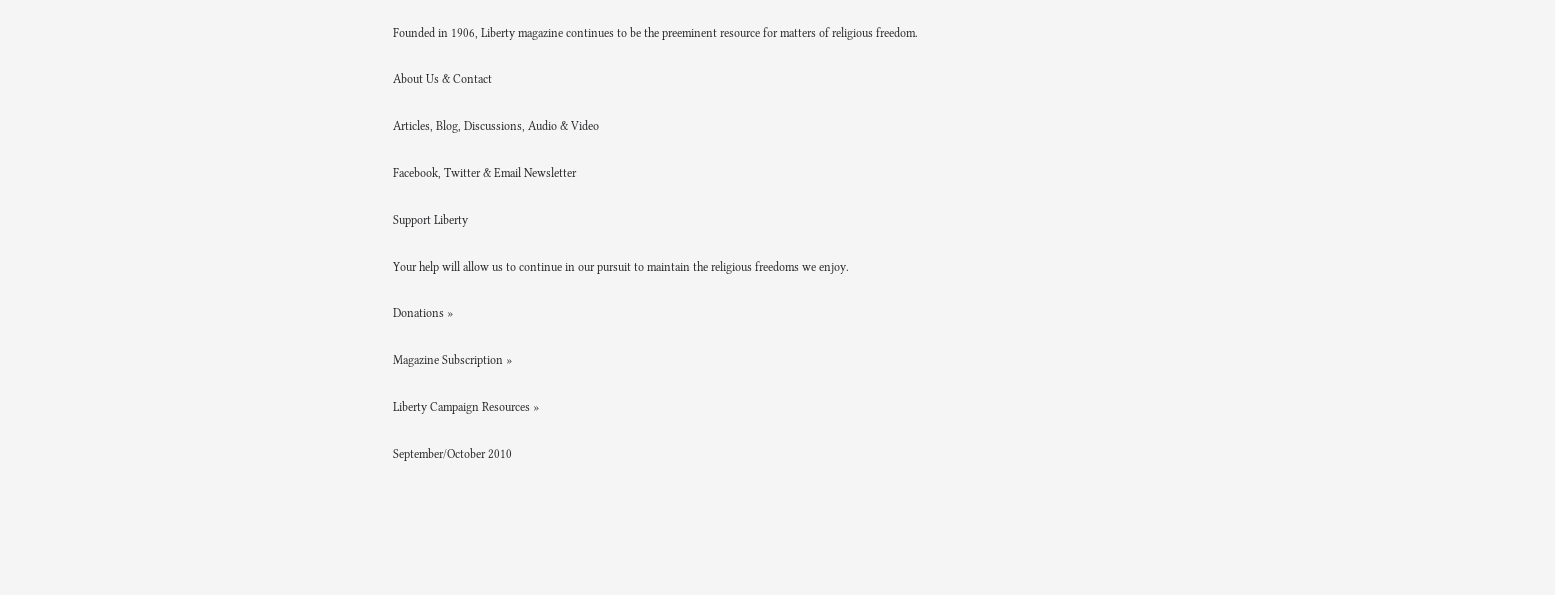Founded in 1906, Liberty magazine continues to be the preeminent resource for matters of religious freedom.

About Us & Contact

Articles, Blog, Discussions, Audio & Video

Facebook, Twitter & Email Newsletter

Support Liberty

Your help will allow us to continue in our pursuit to maintain the religious freedoms we enjoy.

Donations »

Magazine Subscription »

Liberty Campaign Resources »

September/October 2010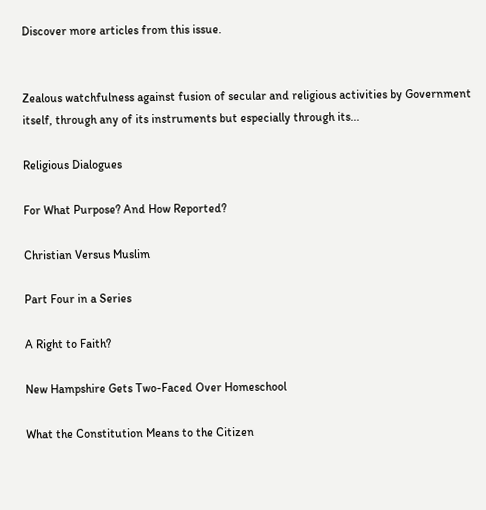Discover more articles from this issue.


Zealous watchfulness against fusion of secular and religious activities by Government itself, through any of its instruments but especially through its...

Religious Dialogues

For What Purpose? And How Reported?

Christian Versus Muslim

Part Four in a Series

A Right to Faith?

New Hampshire Gets Two-Faced Over Homeschool

What the Constitution Means to the Citizen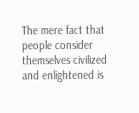The mere fact that people consider themselves civilized and enlightened is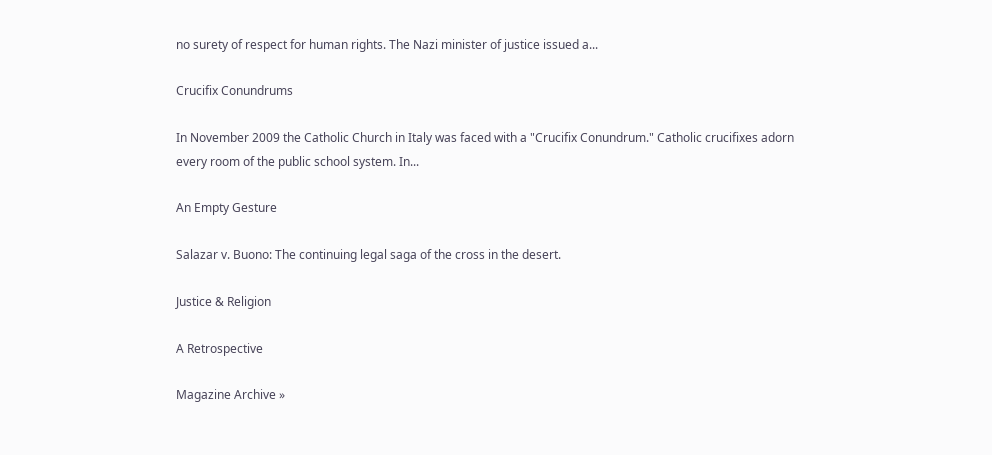no surety of respect for human rights. The Nazi minister of justice issued a...

Crucifix Conundrums

In November 2009 the Catholic Church in Italy was faced with a "Crucifix Conundrum." Catholic crucifixes adorn every room of the public school system. In...

An Empty Gesture

Salazar v. Buono: The continuing legal saga of the cross in the desert.

Justice & Religion

A Retrospective

Magazine Archive »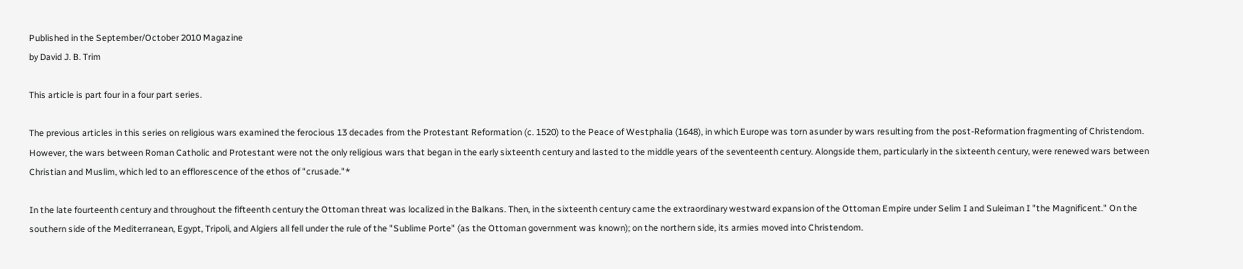Published in the September/October 2010 Magazine
by David J. B. Trim

This article is part four in a four part series.

The previous articles in this series on religious wars examined the ferocious 13 decades from the Protestant Reformation (c. 1520) to the Peace of Westphalia (1648), in which Europe was torn asunder by wars resulting from the post-Reformation fragmenting of Christendom. However, the wars between Roman Catholic and Protestant were not the only religious wars that began in the early sixteenth century and lasted to the middle years of the seventeenth century. Alongside them, particularly in the sixteenth century, were renewed wars between Christian and Muslim, which led to an efflorescence of the ethos of "crusade."*

In the late fourteenth century and throughout the fifteenth century the Ottoman threat was localized in the Balkans. Then, in the sixteenth century came the extraordinary westward expansion of the Ottoman Empire under Selim I and Suleiman I "the Magnificent." On the southern side of the Mediterranean, Egypt, Tripoli, and Algiers all fell under the rule of the "Sublime Porte" (as the Ottoman government was known); on the northern side, its armies moved into Christendom.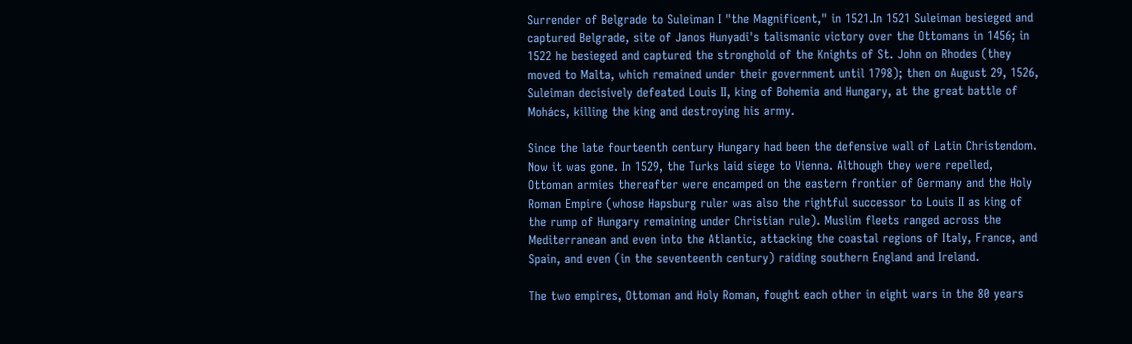Surrender of Belgrade to Suleiman I "the Magnificent," in 1521.In 1521 Suleiman besieged and captured Belgrade, site of Janos Hunyadi's talismanic victory over the Ottomans in 1456; in 1522 he besieged and captured the stronghold of the Knights of St. John on Rhodes (they moved to Malta, which remained under their government until 1798); then on August 29, 1526, Suleiman decisively defeated Louis II, king of Bohemia and Hungary, at the great battle of Mohács, killing the king and destroying his army.

Since the late fourteenth century Hungary had been the defensive wall of Latin Christendom. Now it was gone. In 1529, the Turks laid siege to Vienna. Although they were repelled, Ottoman armies thereafter were encamped on the eastern frontier of Germany and the Holy Roman Empire (whose Hapsburg ruler was also the rightful successor to Louis II as king of the rump of Hungary remaining under Christian rule). Muslim fleets ranged across the Mediterranean and even into the Atlantic, attacking the coastal regions of Italy, France, and Spain, and even (in the seventeenth century) raiding southern England and Ireland.

The two empires, Ottoman and Holy Roman, fought each other in eight wars in the 80 years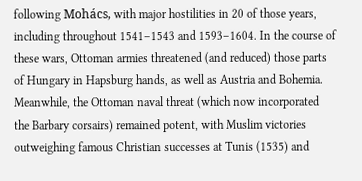following Mohács, with major hostilities in 20 of those years, including throughout 1541–1543 and 1593–1604. In the course of these wars, Ottoman armies threatened (and reduced) those parts of Hungary in Hapsburg hands, as well as Austria and Bohemia. Meanwhile, the Ottoman naval threat (which now incorporated the Barbary corsairs) remained potent, with Muslim victories outweighing famous Christian successes at Tunis (1535) and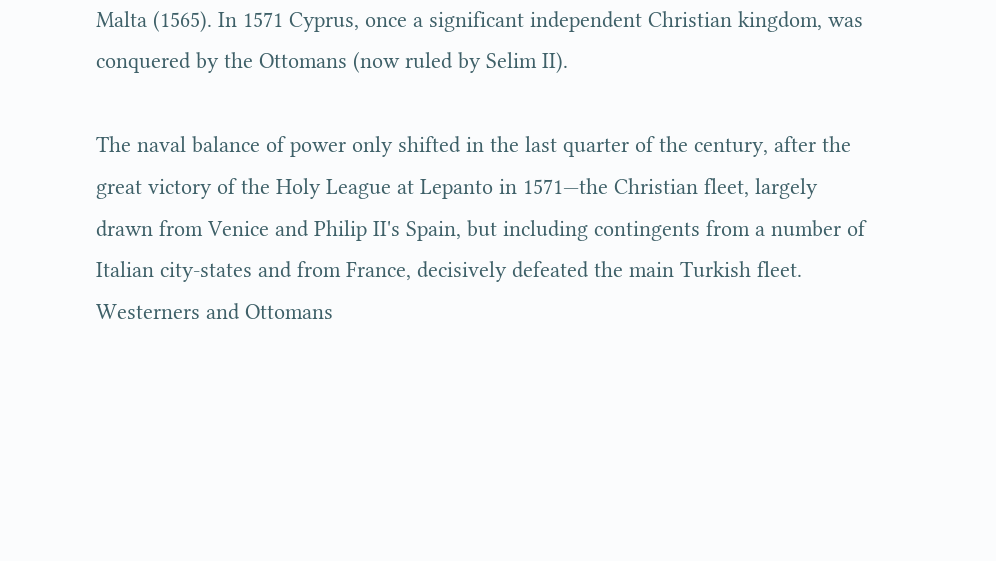Malta (1565). In 1571 Cyprus, once a significant independent Christian kingdom, was conquered by the Ottomans (now ruled by Selim II).

The naval balance of power only shifted in the last quarter of the century, after the great victory of the Holy League at Lepanto in 1571—the Christian fleet, largely drawn from Venice and Philip II's Spain, but including contingents from a number of Italian city-states and from France, decisively defeated the main Turkish fleet. Westerners and Ottomans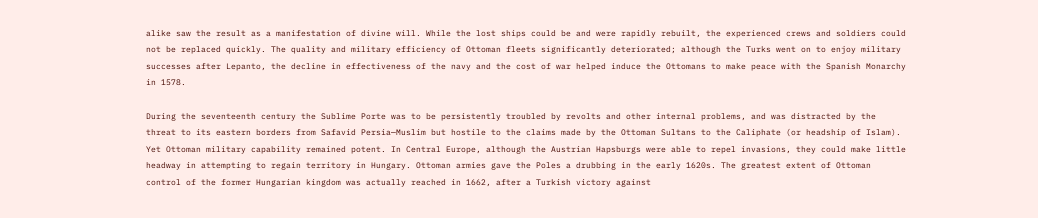alike saw the result as a manifestation of divine will. While the lost ships could be and were rapidly rebuilt, the experienced crews and soldiers could not be replaced quickly. The quality and military efficiency of Ottoman fleets significantly deteriorated; although the Turks went on to enjoy military successes after Lepanto, the decline in effectiveness of the navy and the cost of war helped induce the Ottomans to make peace with the Spanish Monarchy in 1578.

During the seventeenth century the Sublime Porte was to be persistently troubled by revolts and other internal problems, and was distracted by the threat to its eastern borders from Safavid Persia—Muslim but hostile to the claims made by the Ottoman Sultans to the Caliphate (or headship of Islam). Yet Ottoman military capability remained potent. In Central Europe, although the Austrian Hapsburgs were able to repel invasions, they could make little headway in attempting to regain territory in Hungary. Ottoman armies gave the Poles a drubbing in the early 1620s. The greatest extent of Ottoman control of the former Hungarian kingdom was actually reached in 1662, after a Turkish victory against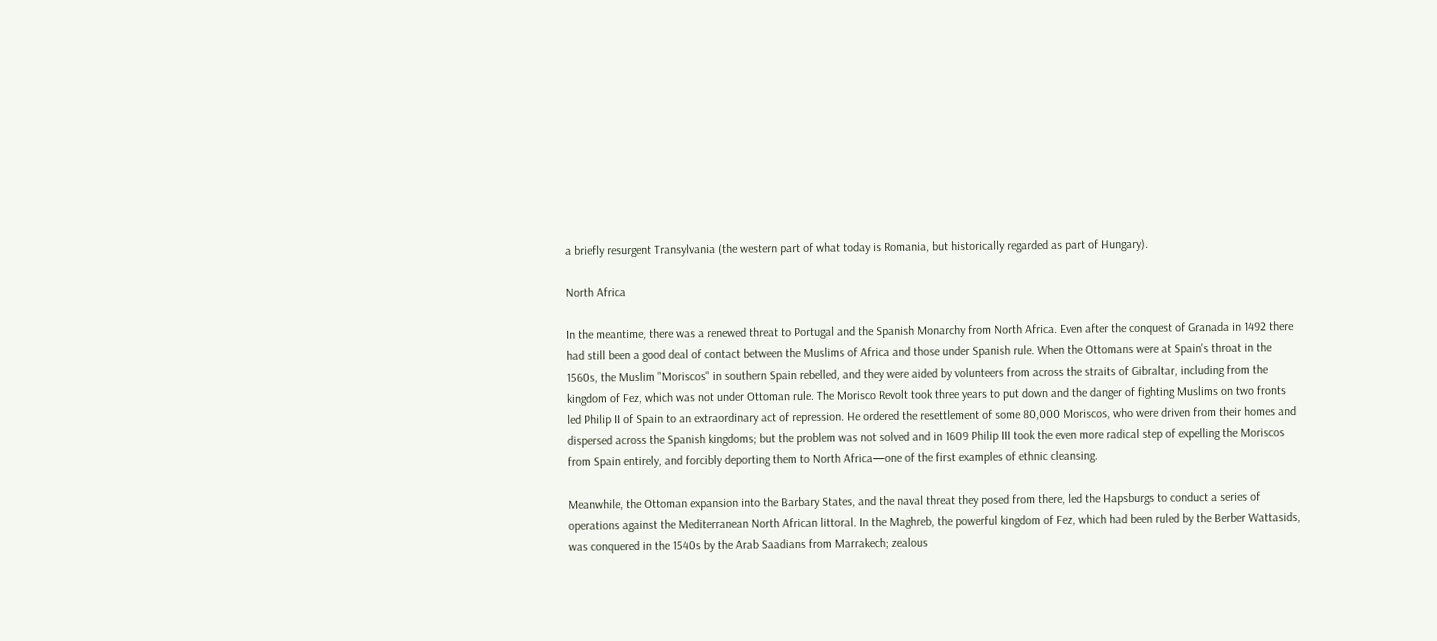a briefly resurgent Transylvania (the western part of what today is Romania, but historically regarded as part of Hungary).

North Africa

In the meantime, there was a renewed threat to Portugal and the Spanish Monarchy from North Africa. Even after the conquest of Granada in 1492 there had still been a good deal of contact between the Muslims of Africa and those under Spanish rule. When the Ottomans were at Spain's throat in the 1560s, the Muslim "Moriscos" in southern Spain rebelled, and they were aided by volunteers from across the straits of Gibraltar, including from the kingdom of Fez, which was not under Ottoman rule. The Morisco Revolt took three years to put down and the danger of fighting Muslims on two fronts led Philip II of Spain to an extraordinary act of repression. He ordered the resettlement of some 80,000 Moriscos, who were driven from their homes and dispersed across the Spanish kingdoms; but the problem was not solved and in 1609 Philip III took the even more radical step of expelling the Moriscos from Spain entirely, and forcibly deporting them to North Africa—one of the first examples of ethnic cleansing.

Meanwhile, the Ottoman expansion into the Barbary States, and the naval threat they posed from there, led the Hapsburgs to conduct a series of operations against the Mediterranean North African littoral. In the Maghreb, the powerful kingdom of Fez, which had been ruled by the Berber Wattasids, was conquered in the 1540s by the Arab Saadians from Marrakech; zealous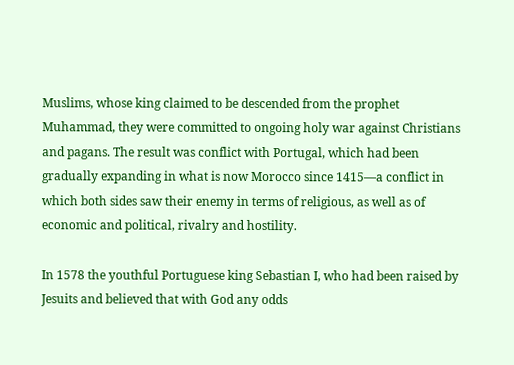Muslims, whose king claimed to be descended from the prophet Muhammad, they were committed to ongoing holy war against Christians and pagans. The result was conflict with Portugal, which had been gradually expanding in what is now Morocco since 1415—a conflict in which both sides saw their enemy in terms of religious, as well as of economic and political, rivalry and hostility.

In 1578 the youthful Portuguese king Sebastian I, who had been raised by Jesuits and believed that with God any odds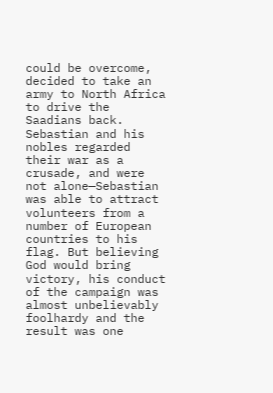could be overcome, decided to take an army to North Africa to drive the Saadians back. Sebastian and his nobles regarded their war as a crusade, and were not alone—Sebastian was able to attract volunteers from a number of European countries to his flag. But believing God would bring victory, his conduct of the campaign was almost unbelievably foolhardy and the result was one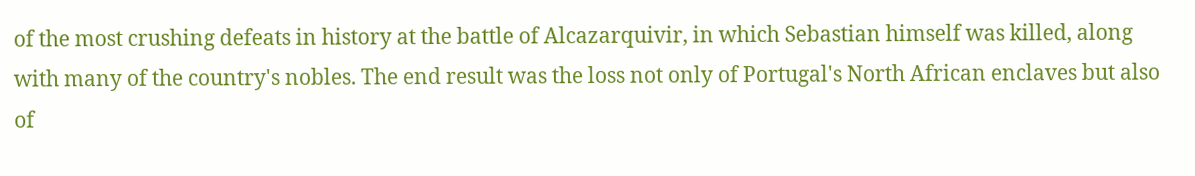of the most crushing defeats in history at the battle of Alcazarquivir, in which Sebastian himself was killed, along with many of the country's nobles. The end result was the loss not only of Portugal's North African enclaves but also of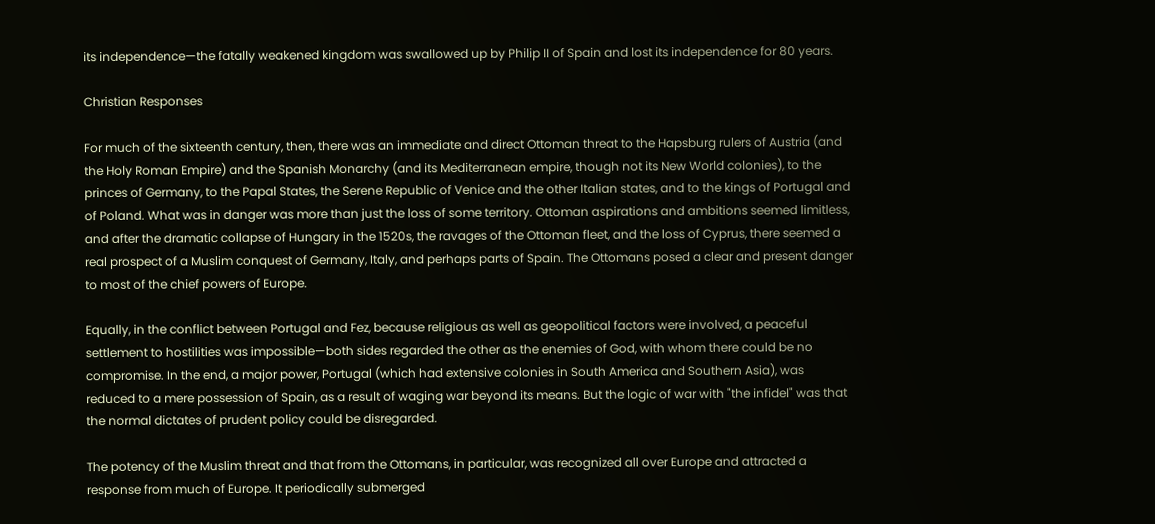its independence—the fatally weakened kingdom was swallowed up by Philip II of Spain and lost its independence for 80 years.

Christian Responses

For much of the sixteenth century, then, there was an immediate and direct Ottoman threat to the Hapsburg rulers of Austria (and the Holy Roman Empire) and the Spanish Monarchy (and its Mediterranean empire, though not its New World colonies), to the princes of Germany, to the Papal States, the Serene Republic of Venice and the other Italian states, and to the kings of Portugal and of Poland. What was in danger was more than just the loss of some territory. Ottoman aspirations and ambitions seemed limitless, and after the dramatic collapse of Hungary in the 1520s, the ravages of the Ottoman fleet, and the loss of Cyprus, there seemed a real prospect of a Muslim conquest of Germany, Italy, and perhaps parts of Spain. The Ottomans posed a clear and present danger to most of the chief powers of Europe.

Equally, in the conflict between Portugal and Fez, because religious as well as geopolitical factors were involved, a peaceful settlement to hostilities was impossible—both sides regarded the other as the enemies of God, with whom there could be no compromise. In the end, a major power, Portugal (which had extensive colonies in South America and Southern Asia), was reduced to a mere possession of Spain, as a result of waging war beyond its means. But the logic of war with "the infidel" was that the normal dictates of prudent policy could be disregarded.

The potency of the Muslim threat and that from the Ottomans, in particular, was recognized all over Europe and attracted a response from much of Europe. It periodically submerged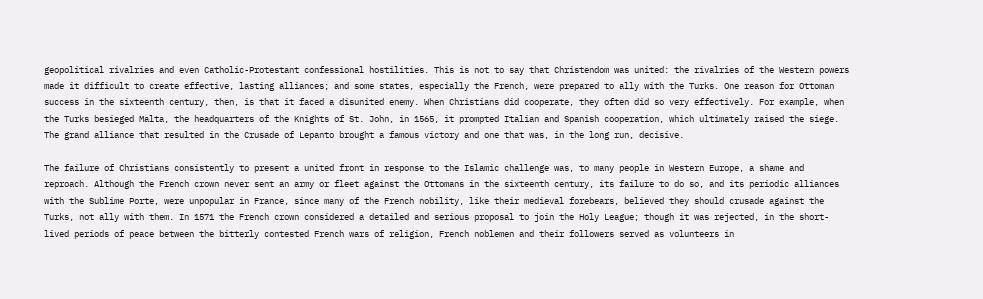geopolitical rivalries and even Catholic-Protestant confessional hostilities. This is not to say that Christendom was united: the rivalries of the Western powers made it difficult to create effective, lasting alliances; and some states, especially the French, were prepared to ally with the Turks. One reason for Ottoman success in the sixteenth century, then, is that it faced a disunited enemy. When Christians did cooperate, they often did so very effectively. For example, when the Turks besieged Malta, the headquarters of the Knights of St. John, in 1565, it prompted Italian and Spanish cooperation, which ultimately raised the siege. The grand alliance that resulted in the Crusade of Lepanto brought a famous victory and one that was, in the long run, decisive.

The failure of Christians consistently to present a united front in response to the Islamic challenge was, to many people in Western Europe, a shame and reproach. Although the French crown never sent an army or fleet against the Ottomans in the sixteenth century, its failure to do so, and its periodic alliances with the Sublime Porte, were unpopular in France, since many of the French nobility, like their medieval forebears, believed they should crusade against the Turks, not ally with them. In 1571 the French crown considered a detailed and serious proposal to join the Holy League; though it was rejected, in the short-lived periods of peace between the bitterly contested French wars of religion, French noblemen and their followers served as volunteers in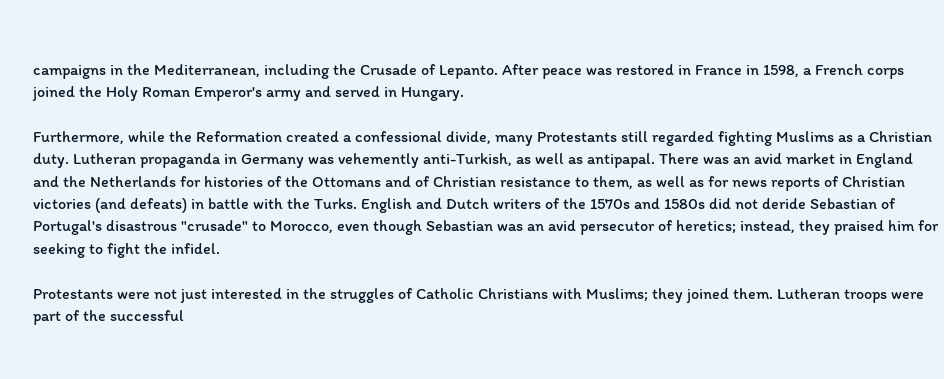campaigns in the Mediterranean, including the Crusade of Lepanto. After peace was restored in France in 1598, a French corps joined the Holy Roman Emperor's army and served in Hungary.

Furthermore, while the Reformation created a confessional divide, many Protestants still regarded fighting Muslims as a Christian duty. Lutheran propaganda in Germany was vehemently anti-Turkish, as well as antipapal. There was an avid market in England and the Netherlands for histories of the Ottomans and of Christian resistance to them, as well as for news reports of Christian victories (and defeats) in battle with the Turks. English and Dutch writers of the 1570s and 1580s did not deride Sebastian of Portugal's disastrous "crusade" to Morocco, even though Sebastian was an avid persecutor of heretics; instead, they praised him for seeking to fight the infidel.

Protestants were not just interested in the struggles of Catholic Christians with Muslims; they joined them. Lutheran troops were part of the successful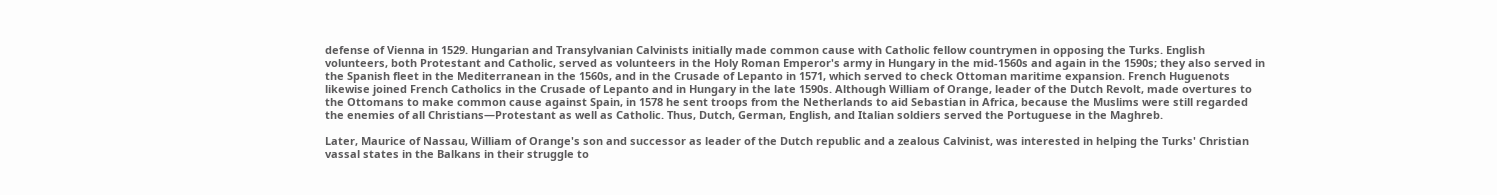defense of Vienna in 1529. Hungarian and Transylvanian Calvinists initially made common cause with Catholic fellow countrymen in opposing the Turks. English volunteers, both Protestant and Catholic, served as volunteers in the Holy Roman Emperor's army in Hungary in the mid-1560s and again in the 1590s; they also served in the Spanish fleet in the Mediterranean in the 1560s, and in the Crusade of Lepanto in 1571, which served to check Ottoman maritime expansion. French Huguenots likewise joined French Catholics in the Crusade of Lepanto and in Hungary in the late 1590s. Although William of Orange, leader of the Dutch Revolt, made overtures to the Ottomans to make common cause against Spain, in 1578 he sent troops from the Netherlands to aid Sebastian in Africa, because the Muslims were still regarded the enemies of all Christians—Protestant as well as Catholic. Thus, Dutch, German, English, and Italian soldiers served the Portuguese in the Maghreb.

Later, Maurice of Nassau, William of Orange's son and successor as leader of the Dutch republic and a zealous Calvinist, was interested in helping the Turks' Christian vassal states in the Balkans in their struggle to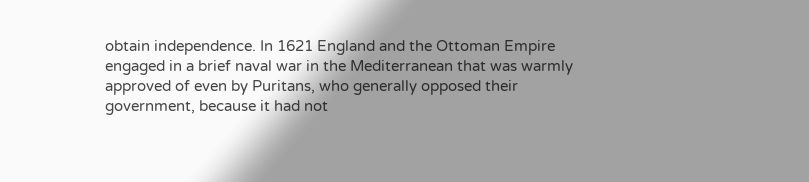obtain independence. In 1621 England and the Ottoman Empire engaged in a brief naval war in the Mediterranean that was warmly approved of even by Puritans, who generally opposed their government, because it had not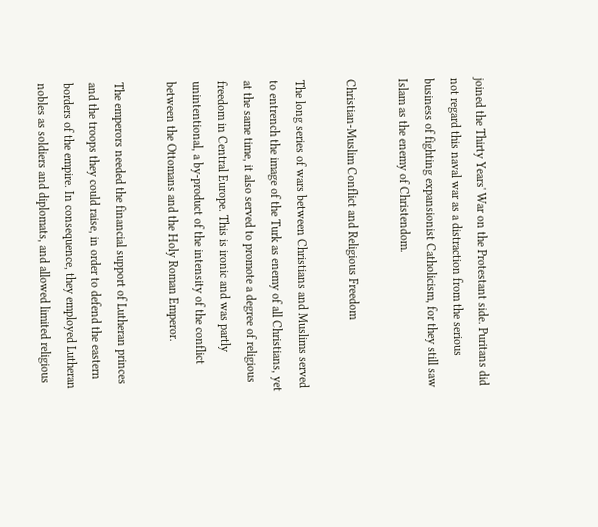joined the Thirty Years' War on the Protestant side. Puritans did not regard this naval war as a distraction from the serious business of fighting expansionist Catholicism, for they still saw Islam as the enemy of Christendom.

Christian-Muslim Conflict and Religious Freedom

The long series of wars between Christians and Muslims served to entrench the image of the Turk as enemy of all Christians, yet at the same time, it also served to promote a degree of religious freedom in Central Europe. This is ironic and was partly unintentional, a by-product of the intensity of the conflict between the Ottomans and the Holy Roman Emperor.

The emperors needed the financial support of Lutheran princes and the troops they could raise, in order to defend the eastern borders of the empire. In consequence, they employed Lutheran nobles as soldiers and diplomats, and allowed limited religious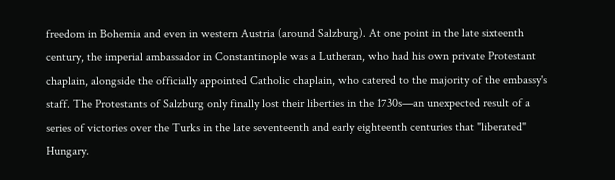freedom in Bohemia and even in western Austria (around Salzburg). At one point in the late sixteenth century, the imperial ambassador in Constantinople was a Lutheran, who had his own private Protestant chaplain, alongside the officially appointed Catholic chaplain, who catered to the majority of the embassy's staff. The Protestants of Salzburg only finally lost their liberties in the 1730s—an unexpected result of a series of victories over the Turks in the late seventeenth and early eighteenth centuries that "liberated" Hungary.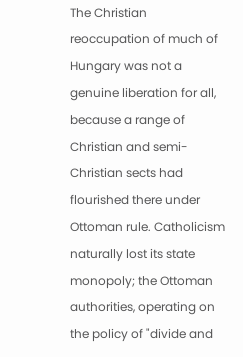The Christian reoccupation of much of Hungary was not a genuine liberation for all, because a range of Christian and semi-Christian sects had flourished there under Ottoman rule. Catholicism naturally lost its state monopoly; the Ottoman authorities, operating on the policy of "divide and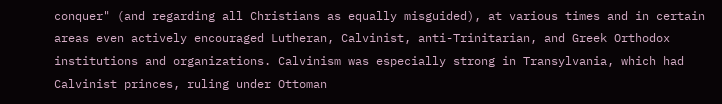conquer" (and regarding all Christians as equally misguided), at various times and in certain areas even actively encouraged Lutheran, Calvinist, anti-Trinitarian, and Greek Orthodox institutions and organizations. Calvinism was especially strong in Transylvania, which had Calvinist princes, ruling under Ottoman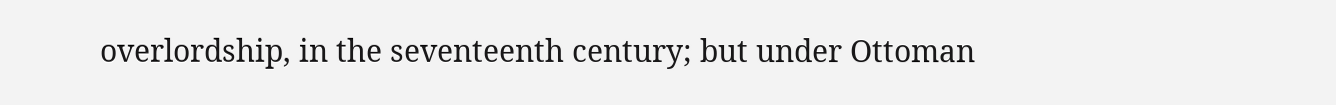overlordship, in the seventeenth century; but under Ottoman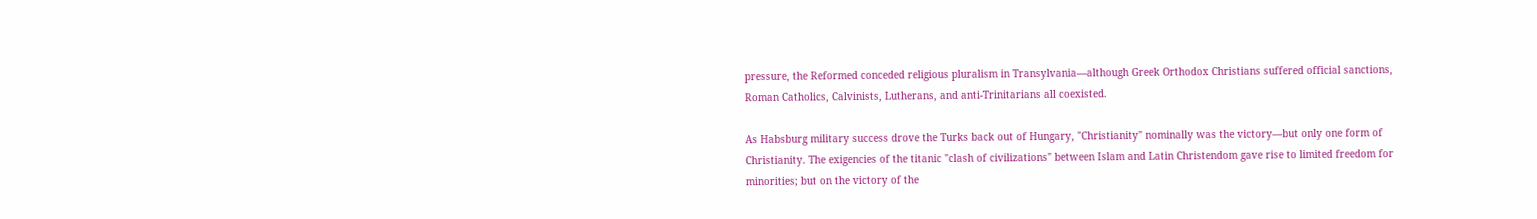pressure, the Reformed conceded religious pluralism in Transylvania—although Greek Orthodox Christians suffered official sanctions, Roman Catholics, Calvinists, Lutherans, and anti-Trinitarians all coexisted.

As Habsburg military success drove the Turks back out of Hungary, "Christianity" nominally was the victory—but only one form of Christianity. The exigencies of the titanic "clash of civilizations" between Islam and Latin Christendom gave rise to limited freedom for minorities; but on the victory of the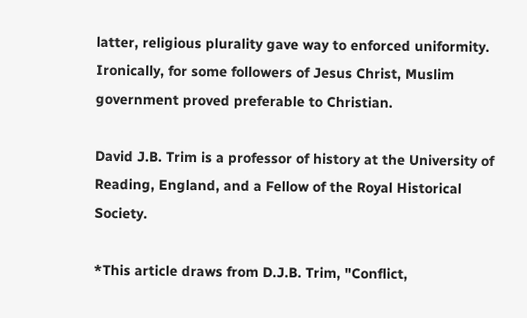latter, religious plurality gave way to enforced uniformity. Ironically, for some followers of Jesus Christ, Muslim government proved preferable to Christian.

David J.B. Trim is a professor of history at the University of Reading, England, and a Fellow of the Royal Historical Society.

*This article draws from D.J.B. Trim, "Conflict,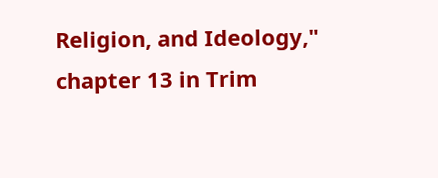Religion, and Ideology," chapter 13 in Trim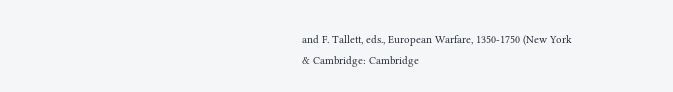and F. Tallett, eds., European Warfare, 1350-1750 (New York & Cambridge: Cambridge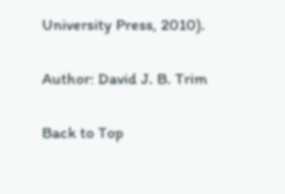University Press, 2010).

Author: David J. B. Trim

Back to Top